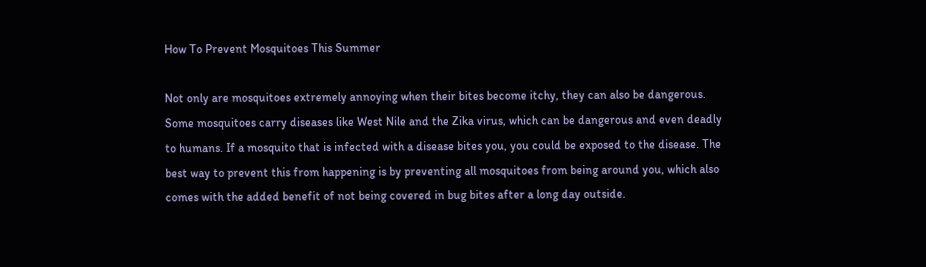How To Prevent Mosquitoes This Summer

Not only are mosquitoes extremely annoying when their bites become itchy, they can also be dangerous. Some mosquitoes carry diseases like West Nile and the Zika virus, which can be dangerous and even deadly to humans. If a mosquito that is infected with a disease bites you, you could be exposed to the disease. The best way to prevent this from happening is by preventing all mosquitoes from being around you, which also comes with the added benefit of not being covered in bug bites after a long day outside.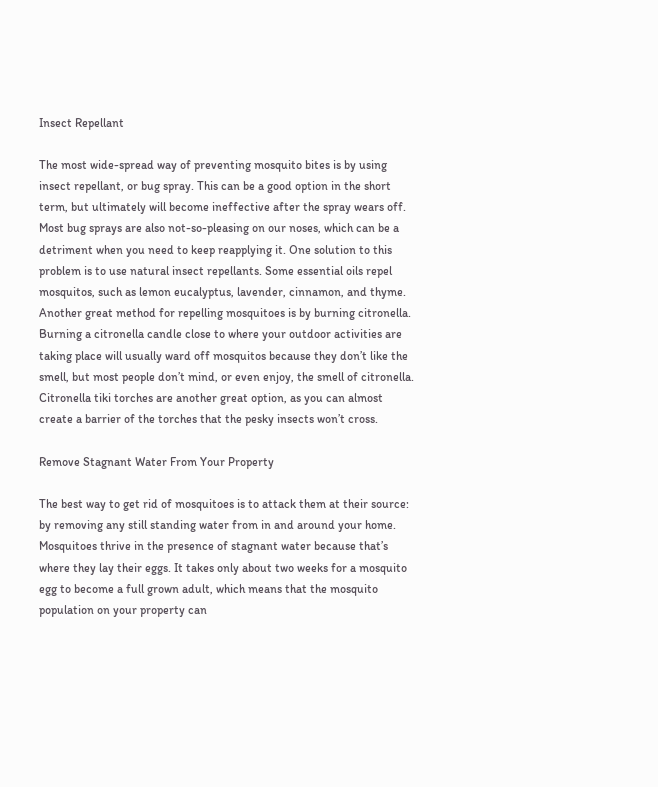Insect Repellant

The most wide-spread way of preventing mosquito bites is by using insect repellant, or bug spray. This can be a good option in the short term, but ultimately will become ineffective after the spray wears off. Most bug sprays are also not-so-pleasing on our noses, which can be a detriment when you need to keep reapplying it. One solution to this problem is to use natural insect repellants. Some essential oils repel mosquitos, such as lemon eucalyptus, lavender, cinnamon, and thyme. Another great method for repelling mosquitoes is by burning citronella. Burning a citronella candle close to where your outdoor activities are taking place will usually ward off mosquitos because they don’t like the smell, but most people don’t mind, or even enjoy, the smell of citronella. Citronella tiki torches are another great option, as you can almost create a barrier of the torches that the pesky insects won’t cross.

Remove Stagnant Water From Your Property

The best way to get rid of mosquitoes is to attack them at their source: by removing any still standing water from in and around your home. Mosquitoes thrive in the presence of stagnant water because that’s where they lay their eggs. It takes only about two weeks for a mosquito egg to become a full grown adult, which means that the mosquito population on your property can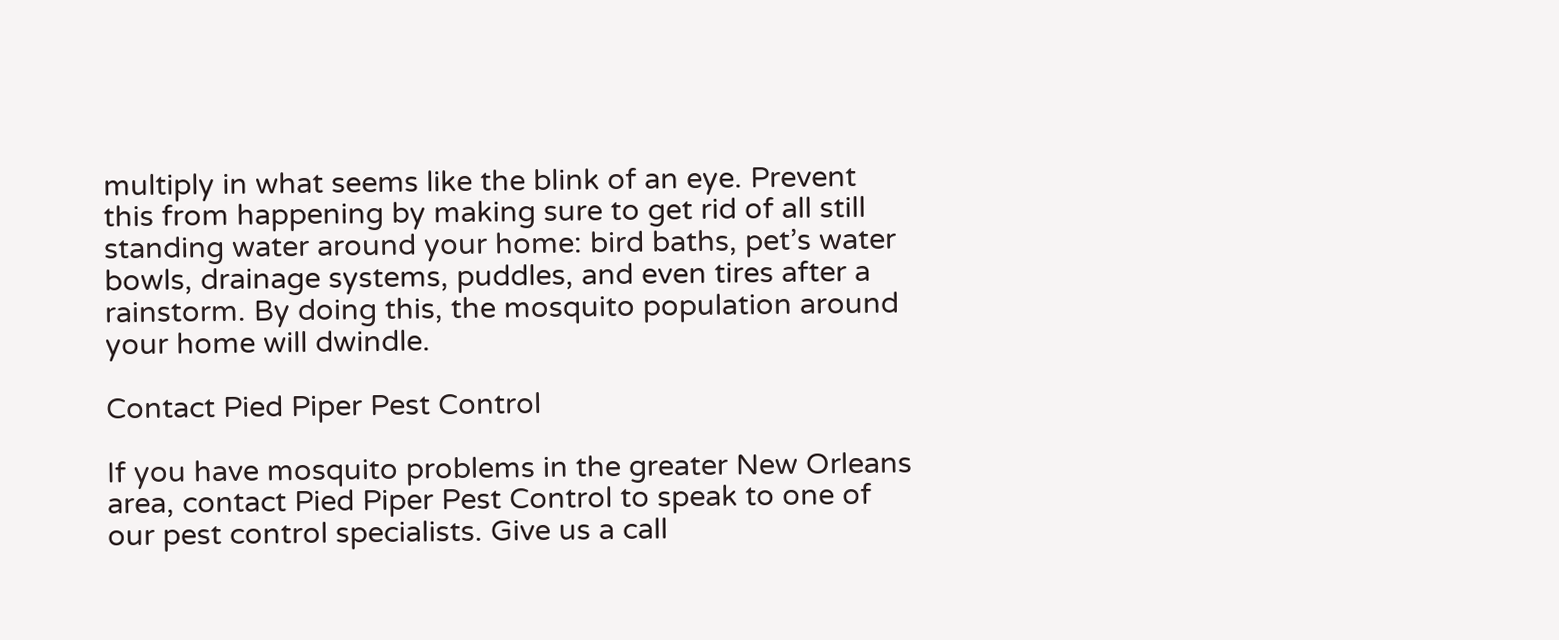multiply in what seems like the blink of an eye. Prevent this from happening by making sure to get rid of all still standing water around your home: bird baths, pet’s water bowls, drainage systems, puddles, and even tires after a rainstorm. By doing this, the mosquito population around your home will dwindle.

Contact Pied Piper Pest Control

If you have mosquito problems in the greater New Orleans area, contact Pied Piper Pest Control to speak to one of our pest control specialists. Give us a call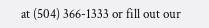at (504) 366-1333 or fill out our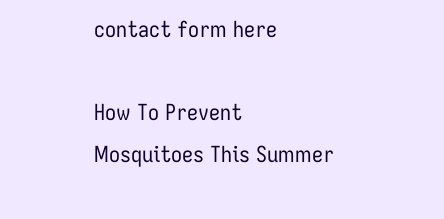contact form here

How To Prevent Mosquitoes This Summer